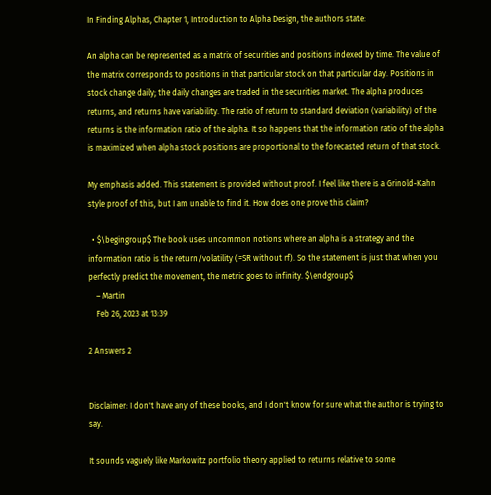In Finding Alphas, Chapter 1, Introduction to Alpha Design, the authors state:

An alpha can be represented as a matrix of securities and positions indexed by time. The value of the matrix corresponds to positions in that particular stock on that particular day. Positions in stock change daily; the daily changes are traded in the securities market. The alpha produces returns, and returns have variability. The ratio of return to standard deviation (variability) of the returns is the information ratio of the alpha. It so happens that the information ratio of the alpha is maximized when alpha stock positions are proportional to the forecasted return of that stock.

My emphasis added. This statement is provided without proof. I feel like there is a Grinold-Kahn style proof of this, but I am unable to find it. How does one prove this claim?

  • $\begingroup$ The book uses uncommon notions where an alpha is a strategy and the information ratio is the return/volatility (=SR without rf). So the statement is just that when you perfectly predict the movement, the metric goes to infinity. $\endgroup$
    – Martin
    Feb 26, 2023 at 13:39

2 Answers 2


Disclaimer: I don't have any of these books, and I don't know for sure what the author is trying to say.

It sounds vaguely like Markowitz portfolio theory applied to returns relative to some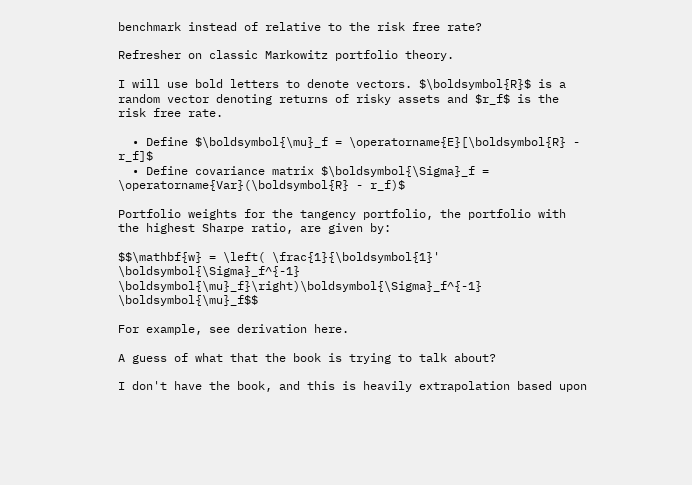benchmark instead of relative to the risk free rate?

Refresher on classic Markowitz portfolio theory.

I will use bold letters to denote vectors. $\boldsymbol{R}$ is a random vector denoting returns of risky assets and $r_f$ is the risk free rate.

  • Define $\boldsymbol{\mu}_f = \operatorname{E}[\boldsymbol{R} - r_f]$
  • Define covariance matrix $\boldsymbol{\Sigma}_f = \operatorname{Var}(\boldsymbol{R} - r_f)$

Portfolio weights for the tangency portfolio, the portfolio with the highest Sharpe ratio, are given by:

$$\mathbf{w} = \left( \frac{1}{\boldsymbol{1}' \boldsymbol{\Sigma}_f^{-1} \boldsymbol{\mu}_f}\right)\boldsymbol{\Sigma}_f^{-1} \boldsymbol{\mu}_f$$

For example, see derivation here.

A guess of what that the book is trying to talk about?

I don't have the book, and this is heavily extrapolation based upon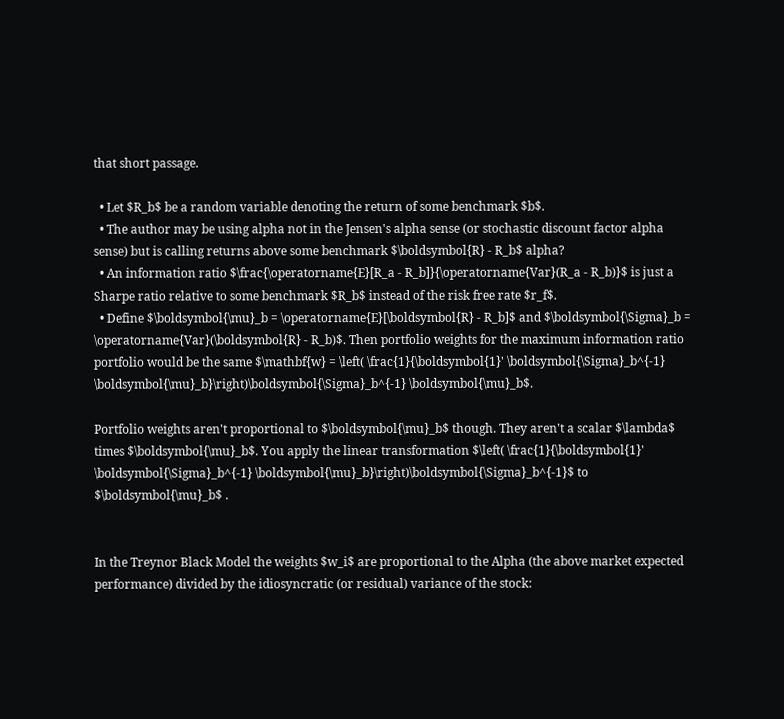that short passage.

  • Let $R_b$ be a random variable denoting the return of some benchmark $b$.
  • The author may be using alpha not in the Jensen's alpha sense (or stochastic discount factor alpha sense) but is calling returns above some benchmark $\boldsymbol{R} - R_b$ alpha?
  • An information ratio $\frac{\operatorname{E}[R_a - R_b]}{\operatorname{Var}(R_a - R_b)}$ is just a Sharpe ratio relative to some benchmark $R_b$ instead of the risk free rate $r_f$.
  • Define $\boldsymbol{\mu}_b = \operatorname{E}[\boldsymbol{R} - R_b]$ and $\boldsymbol{\Sigma}_b = \operatorname{Var}(\boldsymbol{R} - R_b)$. Then portfolio weights for the maximum information ratio portfolio would be the same $\mathbf{w} = \left( \frac{1}{\boldsymbol{1}' \boldsymbol{\Sigma}_b^{-1} \boldsymbol{\mu}_b}\right)\boldsymbol{\Sigma}_b^{-1} \boldsymbol{\mu}_b$.

Portfolio weights aren't proportional to $\boldsymbol{\mu}_b$ though. They aren't a scalar $\lambda$ times $\boldsymbol{\mu}_b$. You apply the linear transformation $\left( \frac{1}{\boldsymbol{1}' \boldsymbol{\Sigma}_b^{-1} \boldsymbol{\mu}_b}\right)\boldsymbol{\Sigma}_b^{-1}$ to $\boldsymbol{\mu}_b$ .


In the Treynor Black Model the weights $w_i$ are proportional to the Alpha (the above market expected performance) divided by the idiosyncratic (or residual) variance of the stock: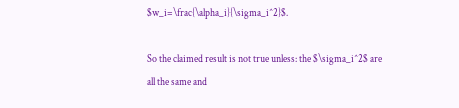$w_i=\frac{\alpha_i}{\sigma_i^2}$.

So the claimed result is not true unless: the $\sigma_i^2$ are all the same and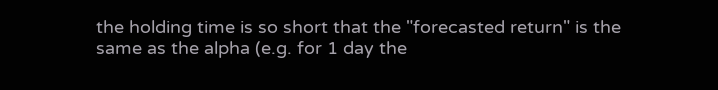the holding time is so short that the "forecasted return" is the same as the alpha (e.g. for 1 day the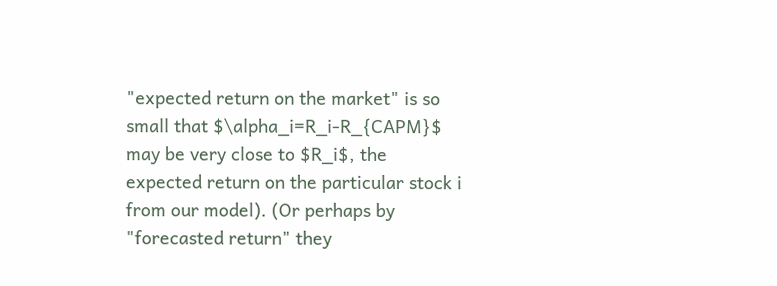"expected return on the market" is so small that $\alpha_i=R_i-R_{CAPM}$ may be very close to $R_i$, the expected return on the particular stock i from our model). (Or perhaps by "forecasted return" they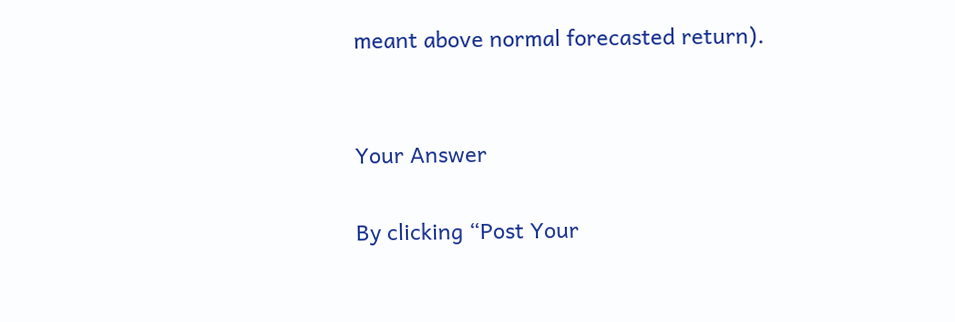meant above normal forecasted return).


Your Answer

By clicking “Post Your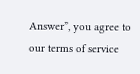Answer”, you agree to our terms of service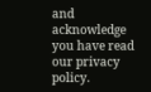and acknowledge you have read our privacy policy.